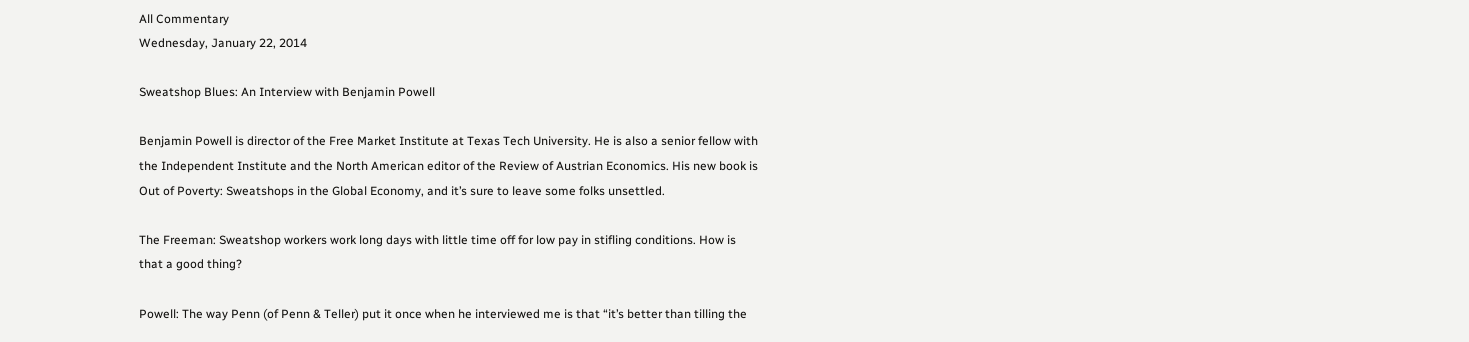All Commentary
Wednesday, January 22, 2014

Sweatshop Blues: An Interview with Benjamin Powell

Benjamin Powell is director of the Free Market Institute at Texas Tech University. He is also a senior fellow with the Independent Institute and the North American editor of the Review of Austrian Economics. His new book is Out of Poverty: Sweatshops in the Global Economy, and it’s sure to leave some folks unsettled.

The Freeman: Sweatshop workers work long days with little time off for low pay in stifling conditions. How is that a good thing?

Powell: The way Penn (of Penn & Teller) put it once when he interviewed me is that “it’s better than tilling the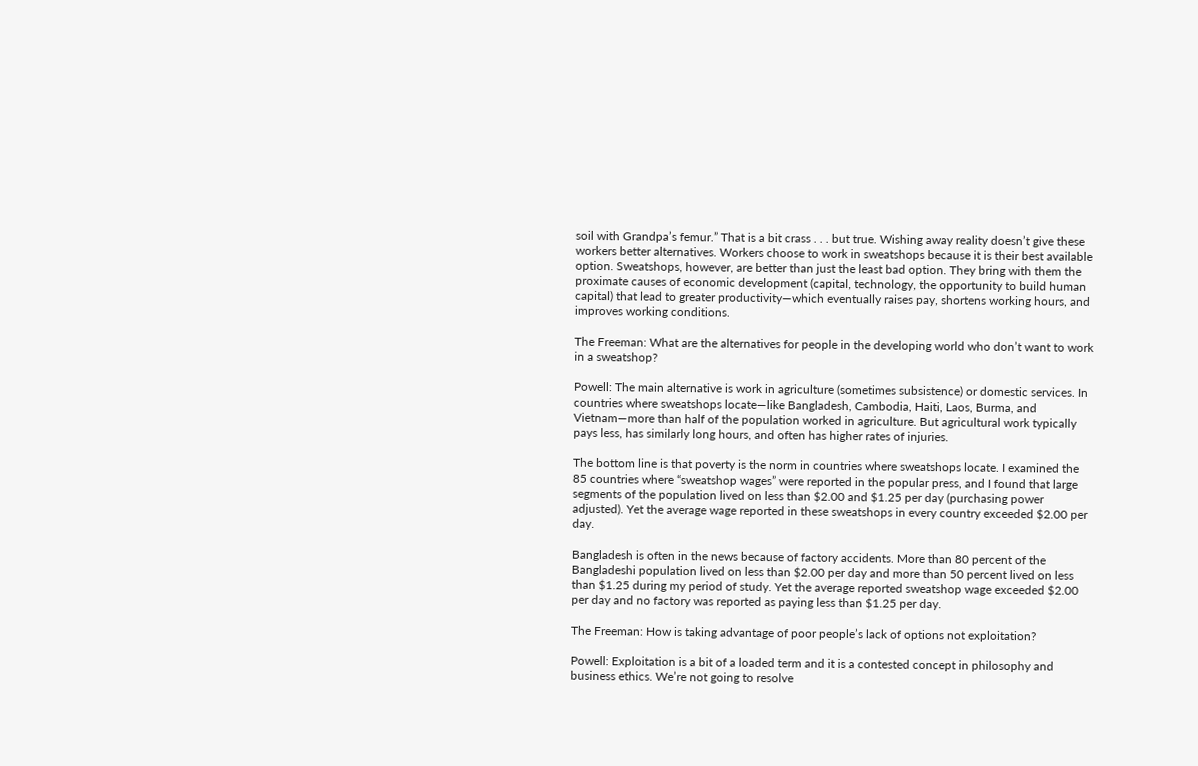soil with Grandpa’s femur.” That is a bit crass . . . but true. Wishing away reality doesn’t give these workers better alternatives. Workers choose to work in sweatshops because it is their best available option. Sweatshops, however, are better than just the least bad option. They bring with them the proximate causes of economic development (capital, technology, the opportunity to build human capital) that lead to greater productivity—which eventually raises pay, shortens working hours, and improves working conditions.

The Freeman: What are the alternatives for people in the developing world who don’t want to work in a sweatshop?

Powell: The main alternative is work in agriculture (sometimes subsistence) or domestic services. In countries where sweatshops locate—like Bangladesh, Cambodia, Haiti, Laos, Burma, and Vietnam—more than half of the population worked in agriculture. But agricultural work typically pays less, has similarly long hours, and often has higher rates of injuries.

The bottom line is that poverty is the norm in countries where sweatshops locate. I examined the 85 countries where “sweatshop wages” were reported in the popular press, and I found that large segments of the population lived on less than $2.00 and $1.25 per day (purchasing power adjusted). Yet the average wage reported in these sweatshops in every country exceeded $2.00 per day.

Bangladesh is often in the news because of factory accidents. More than 80 percent of the Bangladeshi population lived on less than $2.00 per day and more than 50 percent lived on less than $1.25 during my period of study. Yet the average reported sweatshop wage exceeded $2.00 per day and no factory was reported as paying less than $1.25 per day.

The Freeman: How is taking advantage of poor people’s lack of options not exploitation?

Powell: Exploitation is a bit of a loaded term and it is a contested concept in philosophy and business ethics. We’re not going to resolve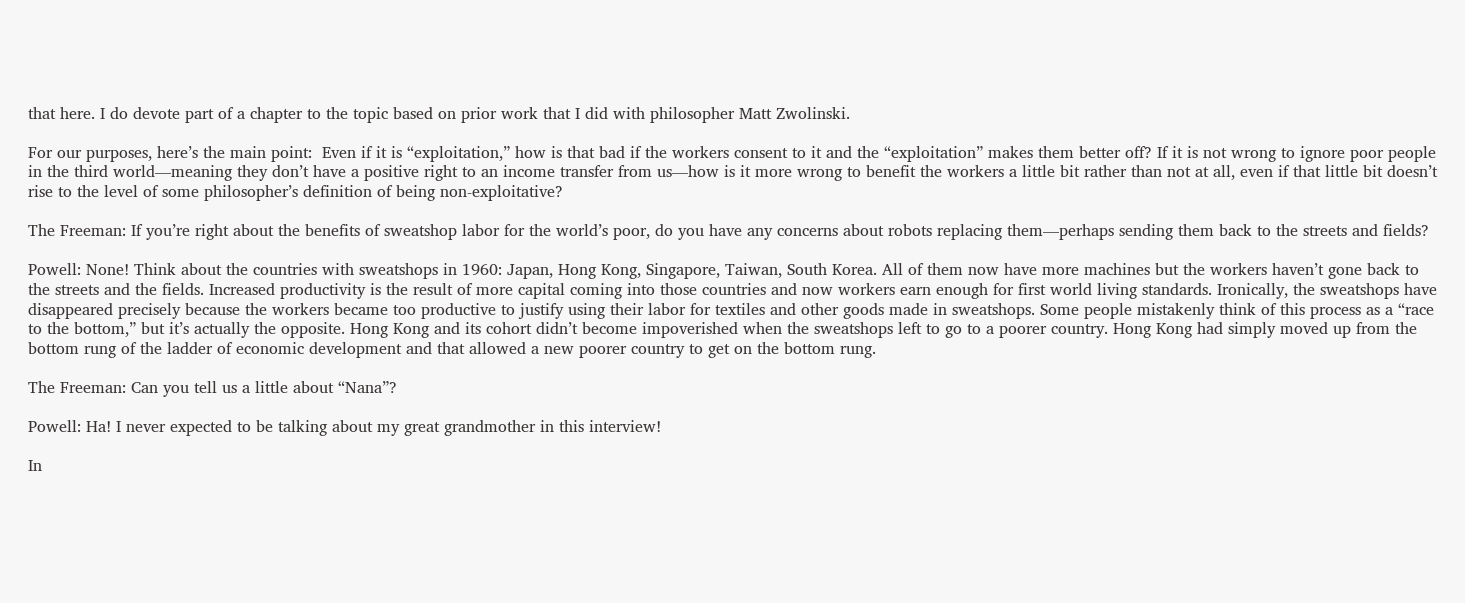that here. I do devote part of a chapter to the topic based on prior work that I did with philosopher Matt Zwolinski.

For our purposes, here’s the main point:  Even if it is “exploitation,” how is that bad if the workers consent to it and the “exploitation” makes them better off? If it is not wrong to ignore poor people in the third world—meaning they don’t have a positive right to an income transfer from us—how is it more wrong to benefit the workers a little bit rather than not at all, even if that little bit doesn’t rise to the level of some philosopher’s definition of being non-exploitative?

The Freeman: If you’re right about the benefits of sweatshop labor for the world’s poor, do you have any concerns about robots replacing them—perhaps sending them back to the streets and fields?

Powell: None! Think about the countries with sweatshops in 1960: Japan, Hong Kong, Singapore, Taiwan, South Korea. All of them now have more machines but the workers haven’t gone back to the streets and the fields. Increased productivity is the result of more capital coming into those countries and now workers earn enough for first world living standards. Ironically, the sweatshops have disappeared precisely because the workers became too productive to justify using their labor for textiles and other goods made in sweatshops. Some people mistakenly think of this process as a “race to the bottom,” but it’s actually the opposite. Hong Kong and its cohort didn’t become impoverished when the sweatshops left to go to a poorer country. Hong Kong had simply moved up from the bottom rung of the ladder of economic development and that allowed a new poorer country to get on the bottom rung.

The Freeman: Can you tell us a little about “Nana”?

Powell: Ha! I never expected to be talking about my great grandmother in this interview!

In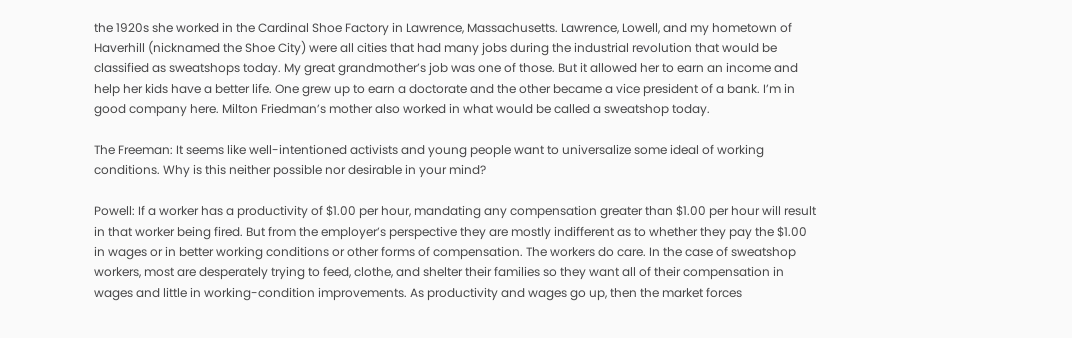the 1920s she worked in the Cardinal Shoe Factory in Lawrence, Massachusetts. Lawrence, Lowell, and my hometown of Haverhill (nicknamed the Shoe City) were all cities that had many jobs during the industrial revolution that would be classified as sweatshops today. My great grandmother’s job was one of those. But it allowed her to earn an income and help her kids have a better life. One grew up to earn a doctorate and the other became a vice president of a bank. I’m in good company here. Milton Friedman’s mother also worked in what would be called a sweatshop today.

The Freeman: It seems like well-intentioned activists and young people want to universalize some ideal of working conditions. Why is this neither possible nor desirable in your mind?

Powell: If a worker has a productivity of $1.00 per hour, mandating any compensation greater than $1.00 per hour will result in that worker being fired. But from the employer’s perspective they are mostly indifferent as to whether they pay the $1.00 in wages or in better working conditions or other forms of compensation. The workers do care. In the case of sweatshop workers, most are desperately trying to feed, clothe, and shelter their families so they want all of their compensation in wages and little in working-condition improvements. As productivity and wages go up, then the market forces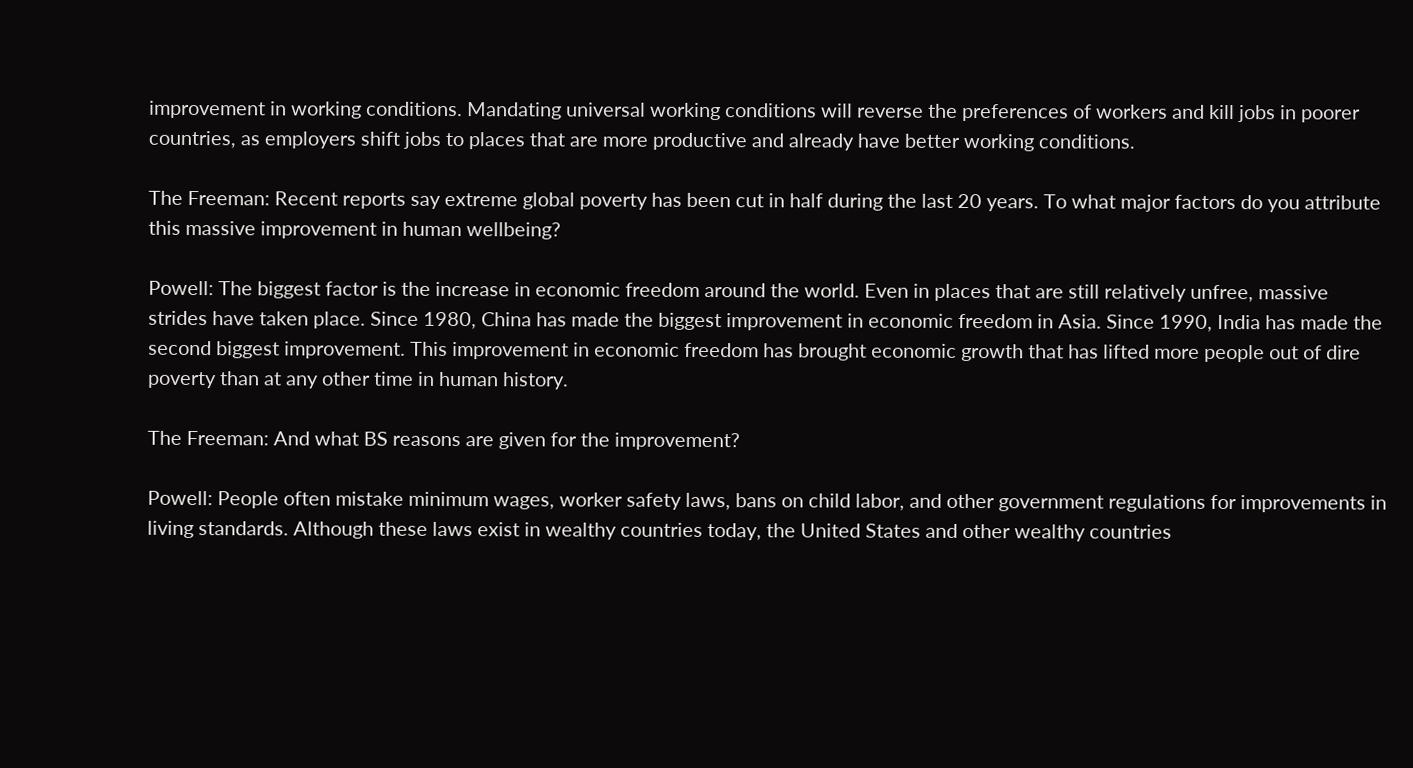improvement in working conditions. Mandating universal working conditions will reverse the preferences of workers and kill jobs in poorer countries, as employers shift jobs to places that are more productive and already have better working conditions.

The Freeman: Recent reports say extreme global poverty has been cut in half during the last 20 years. To what major factors do you attribute this massive improvement in human wellbeing?

Powell: The biggest factor is the increase in economic freedom around the world. Even in places that are still relatively unfree, massive strides have taken place. Since 1980, China has made the biggest improvement in economic freedom in Asia. Since 1990, India has made the second biggest improvement. This improvement in economic freedom has brought economic growth that has lifted more people out of dire poverty than at any other time in human history.

The Freeman: And what BS reasons are given for the improvement?

Powell: People often mistake minimum wages, worker safety laws, bans on child labor, and other government regulations for improvements in living standards. Although these laws exist in wealthy countries today, the United States and other wealthy countries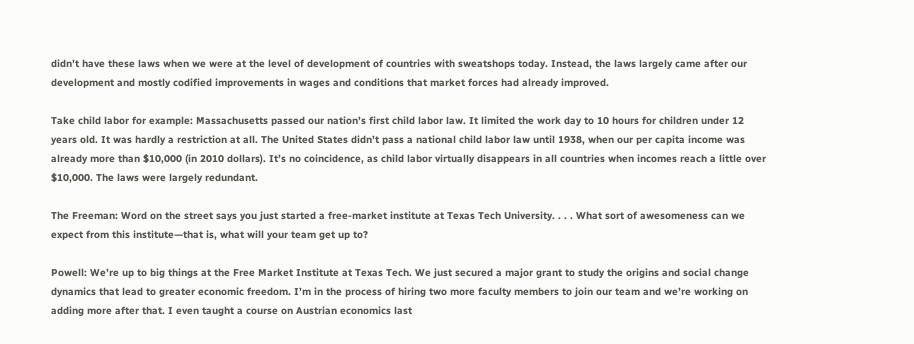didn’t have these laws when we were at the level of development of countries with sweatshops today. Instead, the laws largely came after our development and mostly codified improvements in wages and conditions that market forces had already improved.

Take child labor for example: Massachusetts passed our nation’s first child labor law. It limited the work day to 10 hours for children under 12 years old. It was hardly a restriction at all. The United States didn’t pass a national child labor law until 1938, when our per capita income was already more than $10,000 (in 2010 dollars). It’s no coincidence, as child labor virtually disappears in all countries when incomes reach a little over $10,000. The laws were largely redundant.

The Freeman: Word on the street says you just started a free-market institute at Texas Tech University. . . . What sort of awesomeness can we expect from this institute—that is, what will your team get up to?

Powell: We’re up to big things at the Free Market Institute at Texas Tech. We just secured a major grant to study the origins and social change dynamics that lead to greater economic freedom. I’m in the process of hiring two more faculty members to join our team and we’re working on adding more after that. I even taught a course on Austrian economics last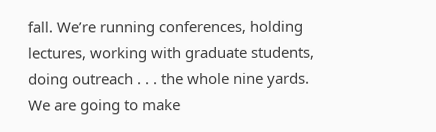fall. We’re running conferences, holding lectures, working with graduate students, doing outreach . . . the whole nine yards. We are going to make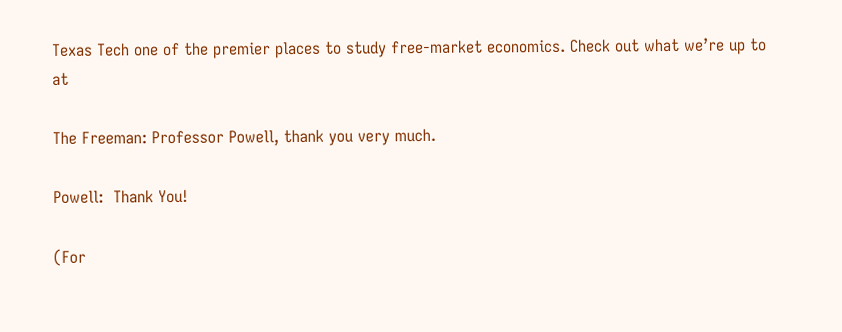Texas Tech one of the premier places to study free-market economics. Check out what we’re up to at

The Freeman: Professor Powell, thank you very much.

Powell:  Thank You!

(For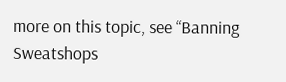more on this topic, see “Banning Sweatshops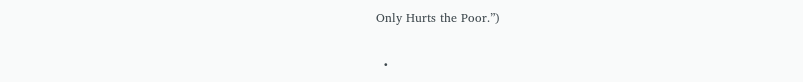Only Hurts the Poor.”)

  •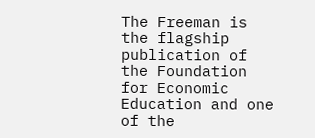The Freeman is the flagship publication of the Foundation for Economic Education and one of the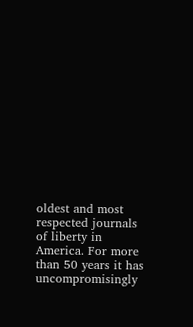oldest and most respected journals of liberty in America. For more than 50 years it has uncompromisingly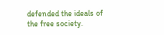defended the ideals of the free society.